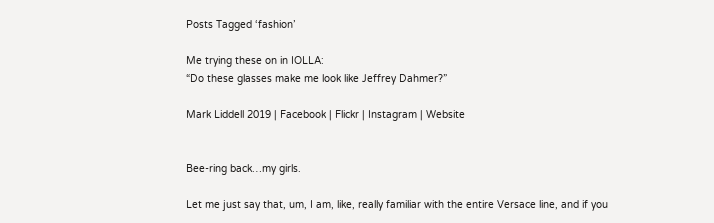Posts Tagged ‘fashion’

Me trying these on in IOLLA:
“Do these glasses make me look like Jeffrey Dahmer?”

Mark Liddell 2019 | Facebook | Flickr | Instagram | Website


Bee-ring back…my girls.

Let me just say that, um, I am, like, really familiar with the entire Versace line, and if you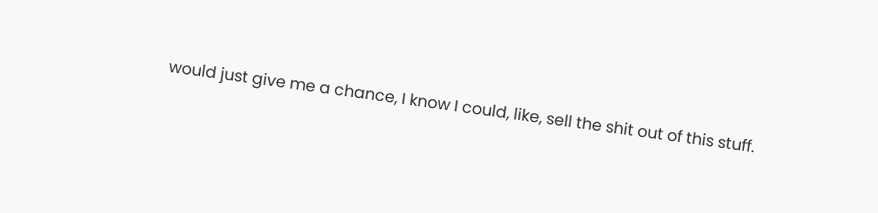would just give me a chance, I know I could, like, sell the shit out of this stuff.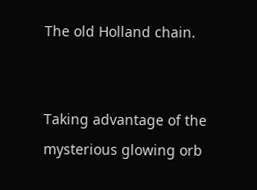The old Holland chain.


Taking advantage of the mysterious glowing orb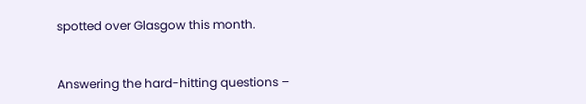spotted over Glasgow this month.


Answering the hard-hitting questions –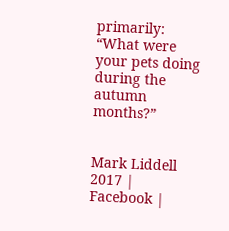primarily: “What were your pets doing during the autumn months?”


Mark Liddell 2017 | Facebook |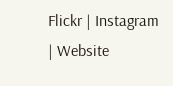Flickr | Instagram | Website